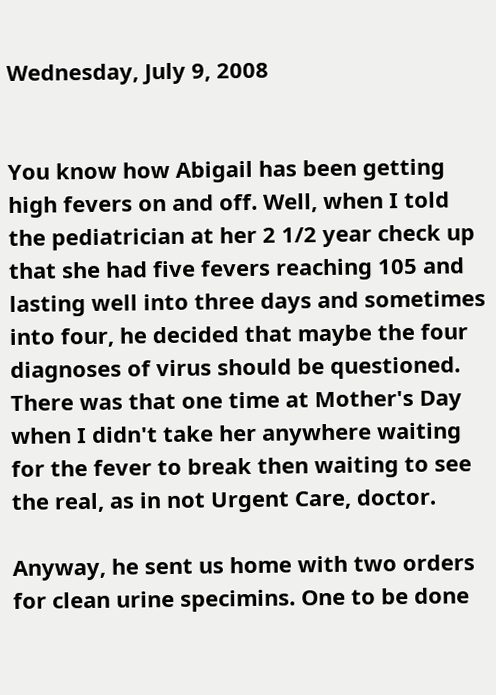Wednesday, July 9, 2008


You know how Abigail has been getting high fevers on and off. Well, when I told the pediatrician at her 2 1/2 year check up that she had five fevers reaching 105 and lasting well into three days and sometimes into four, he decided that maybe the four diagnoses of virus should be questioned. There was that one time at Mother's Day when I didn't take her anywhere waiting for the fever to break then waiting to see the real, as in not Urgent Care, doctor.

Anyway, he sent us home with two orders for clean urine specimins. One to be done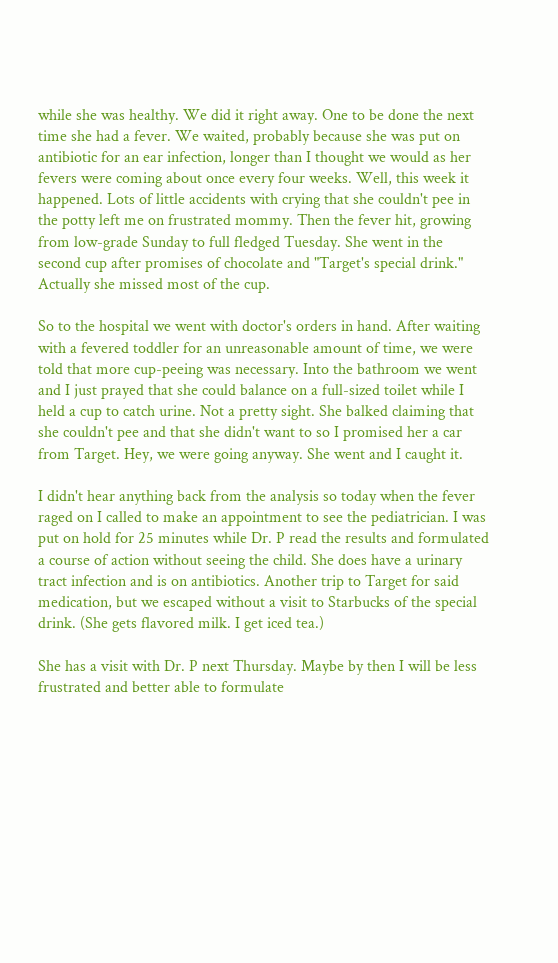while she was healthy. We did it right away. One to be done the next time she had a fever. We waited, probably because she was put on antibiotic for an ear infection, longer than I thought we would as her fevers were coming about once every four weeks. Well, this week it happened. Lots of little accidents with crying that she couldn't pee in the potty left me on frustrated mommy. Then the fever hit, growing from low-grade Sunday to full fledged Tuesday. She went in the second cup after promises of chocolate and "Target's special drink." Actually she missed most of the cup.

So to the hospital we went with doctor's orders in hand. After waiting with a fevered toddler for an unreasonable amount of time, we were told that more cup-peeing was necessary. Into the bathroom we went and I just prayed that she could balance on a full-sized toilet while I held a cup to catch urine. Not a pretty sight. She balked claiming that she couldn't pee and that she didn't want to so I promised her a car from Target. Hey, we were going anyway. She went and I caught it.

I didn't hear anything back from the analysis so today when the fever raged on I called to make an appointment to see the pediatrician. I was put on hold for 25 minutes while Dr. P read the results and formulated a course of action without seeing the child. She does have a urinary tract infection and is on antibiotics. Another trip to Target for said medication, but we escaped without a visit to Starbucks of the special drink. (She gets flavored milk. I get iced tea.)

She has a visit with Dr. P next Thursday. Maybe by then I will be less frustrated and better able to formulate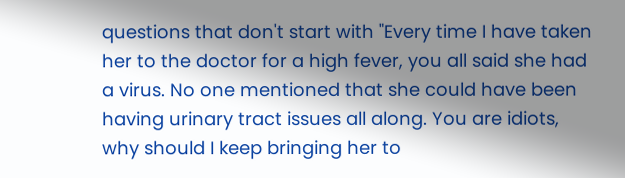questions that don't start with "Every time I have taken her to the doctor for a high fever, you all said she had a virus. No one mentioned that she could have been having urinary tract issues all along. You are idiots, why should I keep bringing her to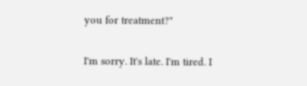you for treatment?"

I'm sorry. It's late. I'm tired. I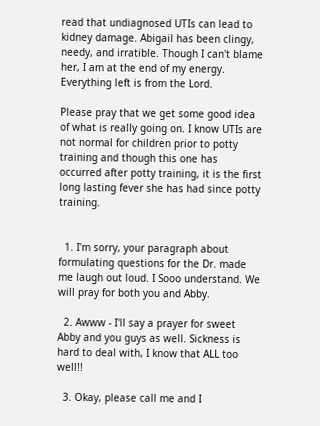read that undiagnosed UTIs can lead to kidney damage. Abigail has been clingy, needy, and irratible. Though I can't blame her, I am at the end of my energy. Everything left is from the Lord.

Please pray that we get some good idea of what is really going on. I know UTIs are not normal for children prior to potty training and though this one has occurred after potty training, it is the first long lasting fever she has had since potty training.


  1. I'm sorry, your paragraph about formulating questions for the Dr. made me laugh out loud. I Sooo understand. We will pray for both you and Abby.

  2. Awww - I'll say a prayer for sweet Abby and you guys as well. Sickness is hard to deal with, I know that ALL too well!!

  3. Okay, please call me and I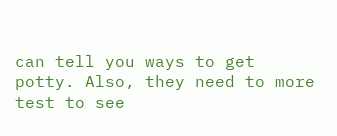can tell you ways to get potty. Also, they need to more test to see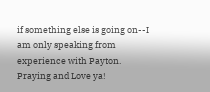if something else is going on--I am only speaking from experience with Payton. Praying and Love ya!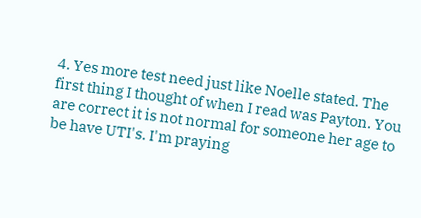4. Yes more test need just like Noelle stated. The first thing I thought of when I read was Payton. You are correct it is not normal for someone her age to be have UTI's. I'm praying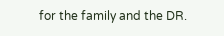for the family and the DR.